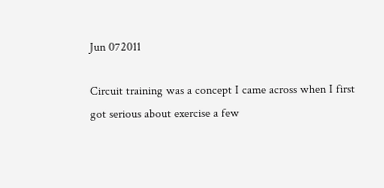Jun 072011

Circuit training was a concept I came across when I first got serious about exercise a few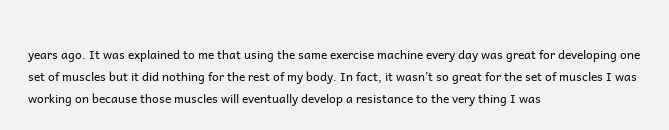years ago. It was explained to me that using the same exercise machine every day was great for developing one set of muscles but it did nothing for the rest of my body. In fact, it wasn’t so great for the set of muscles I was working on because those muscles will eventually develop a resistance to the very thing I was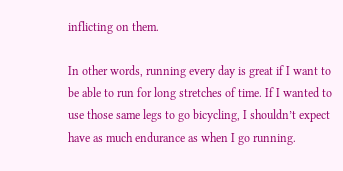inflicting on them.

In other words, running every day is great if I want to be able to run for long stretches of time. If I wanted to use those same legs to go bicycling, I shouldn’t expect have as much endurance as when I go running.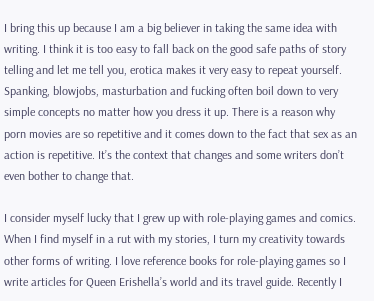I bring this up because I am a big believer in taking the same idea with writing. I think it is too easy to fall back on the good safe paths of story telling and let me tell you, erotica makes it very easy to repeat yourself. Spanking, blowjobs, masturbation and fucking often boil down to very simple concepts no matter how you dress it up. There is a reason why porn movies are so repetitive and it comes down to the fact that sex as an action is repetitive. It’s the context that changes and some writers don’t even bother to change that.

I consider myself lucky that I grew up with role-playing games and comics. When I find myself in a rut with my stories, I turn my creativity towards other forms of writing. I love reference books for role-playing games so I write articles for Queen Erishella’s world and its travel guide. Recently I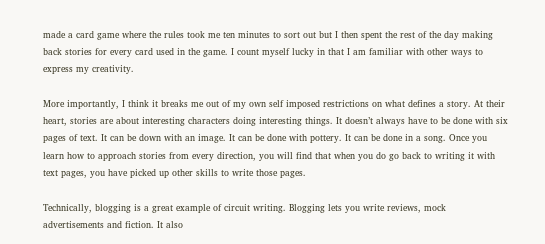made a card game where the rules took me ten minutes to sort out but I then spent the rest of the day making back stories for every card used in the game. I count myself lucky in that I am familiar with other ways to express my creativity.

More importantly, I think it breaks me out of my own self imposed restrictions on what defines a story. At their heart, stories are about interesting characters doing interesting things. It doesn’t always have to be done with six pages of text. It can be down with an image. It can be done with pottery. It can be done in a song. Once you learn how to approach stories from every direction, you will find that when you do go back to writing it with text pages, you have picked up other skills to write those pages.

Technically, blogging is a great example of circuit writing. Blogging lets you write reviews, mock advertisements and fiction. It also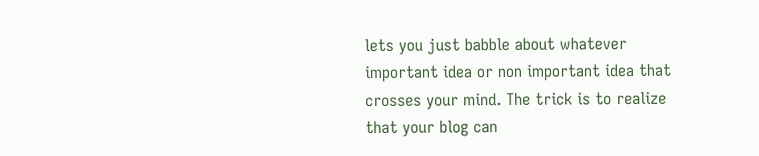lets you just babble about whatever important idea or non important idea that crosses your mind. The trick is to realize that your blog can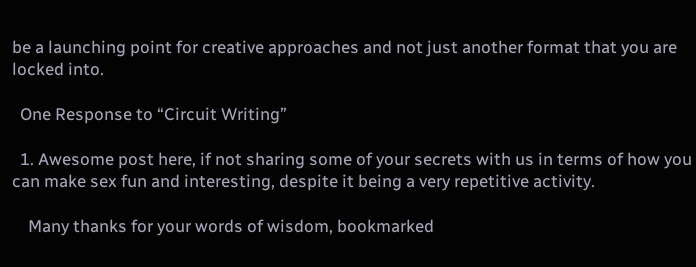be a launching point for creative approaches and not just another format that you are locked into.

  One Response to “Circuit Writing”

  1. Awesome post here, if not sharing some of your secrets with us in terms of how you can make sex fun and interesting, despite it being a very repetitive activity.

    Many thanks for your words of wisdom, bookmarked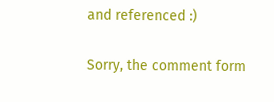and referenced :)

Sorry, the comment form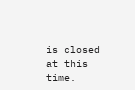is closed at this time.